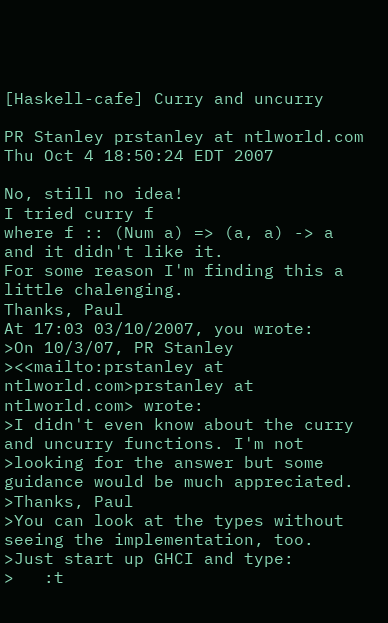[Haskell-cafe] Curry and uncurry

PR Stanley prstanley at ntlworld.com
Thu Oct 4 18:50:24 EDT 2007

No, still no idea!
I tried curry f
where f :: (Num a) => (a, a) -> a
and it didn't like it.
For some reason I'm finding this a little chalenging.
Thanks, Paul
At 17:03 03/10/2007, you wrote:
>On 10/3/07, PR Stanley
><<mailto:prstanley at ntlworld.com>prstanley at ntlworld.com> wrote:
>I didn't even know about the curry and uncurry functions. I'm not
>looking for the answer but some guidance would be much appreciated.
>Thanks, Paul
>You can look at the types without seeing the implementation, too.
>Just start up GHCI and type:
>   :t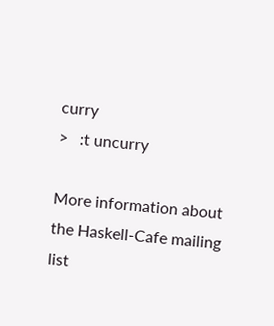curry
>   :t uncurry

More information about the Haskell-Cafe mailing list